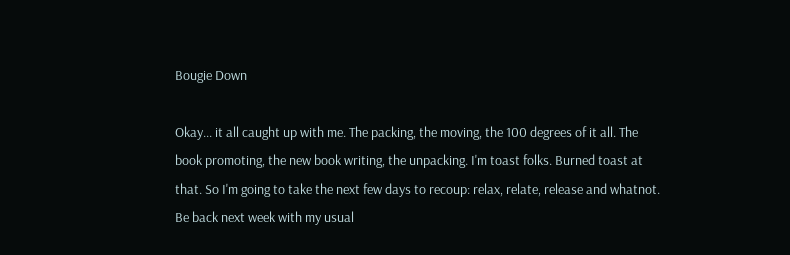Bougie Down

Okay... it all caught up with me. The packing, the moving, the 100 degrees of it all. The book promoting, the new book writing, the unpacking. I'm toast folks. Burned toast at that. So I'm going to take the next few days to recoup: relax, relate, release and whatnot. Be back next week with my usual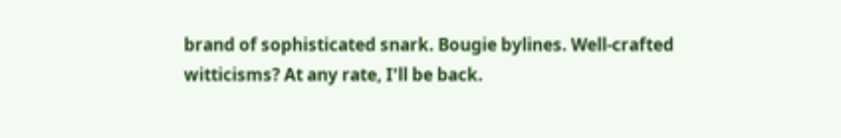brand of sophisticated snark. Bougie bylines. Well-crafted witticisms? At any rate, I'll be back.